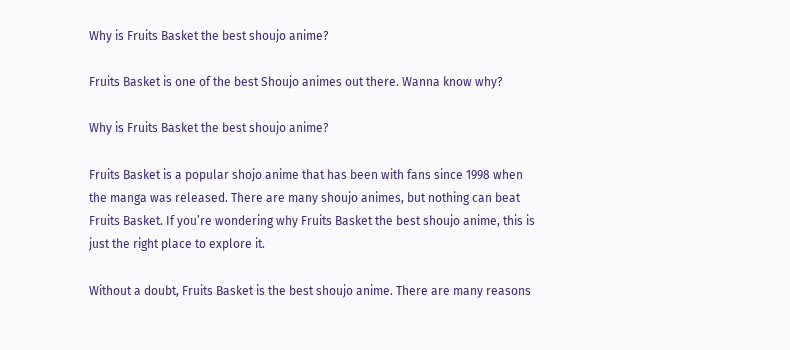Why is Fruits Basket the best shoujo anime?

Fruits Basket is one of the best Shoujo animes out there. Wanna know why?

Why is Fruits Basket the best shoujo anime?

Fruits Basket is a popular shojo anime that has been with fans since 1998 when the manga was released. There are many shoujo animes, but nothing can beat Fruits Basket. If you’re wondering why Fruits Basket the best shoujo anime, this is just the right place to explore it.

Without a doubt, Fruits Basket is the best shoujo anime. There are many reasons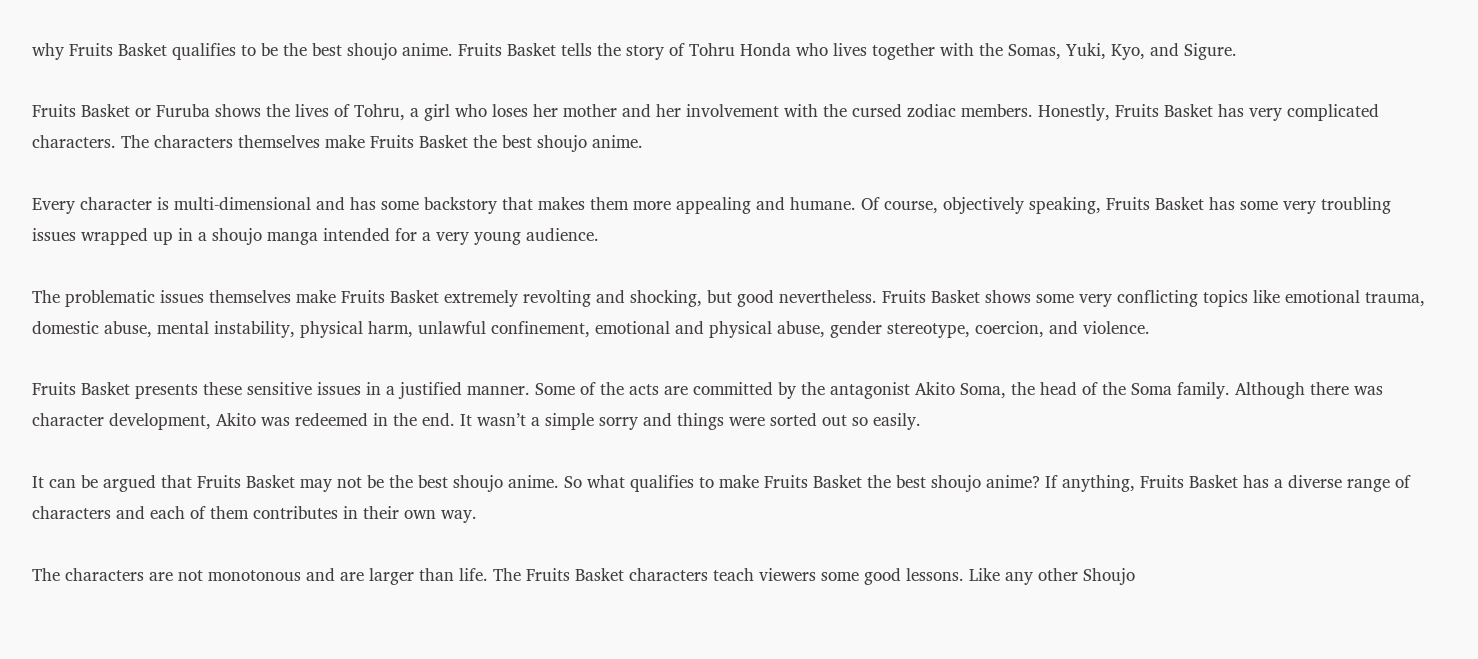why Fruits Basket qualifies to be the best shoujo anime. Fruits Basket tells the story of Tohru Honda who lives together with the Somas, Yuki, Kyo, and Sigure.

Fruits Basket or Furuba shows the lives of Tohru, a girl who loses her mother and her involvement with the cursed zodiac members. Honestly, Fruits Basket has very complicated characters. The characters themselves make Fruits Basket the best shoujo anime.

Every character is multi-dimensional and has some backstory that makes them more appealing and humane. Of course, objectively speaking, Fruits Basket has some very troubling issues wrapped up in a shoujo manga intended for a very young audience.

The problematic issues themselves make Fruits Basket extremely revolting and shocking, but good nevertheless. Fruits Basket shows some very conflicting topics like emotional trauma, domestic abuse, mental instability, physical harm, unlawful confinement, emotional and physical abuse, gender stereotype, coercion, and violence.

Fruits Basket presents these sensitive issues in a justified manner. Some of the acts are committed by the antagonist Akito Soma, the head of the Soma family. Although there was character development, Akito was redeemed in the end. It wasn’t a simple sorry and things were sorted out so easily.

It can be argued that Fruits Basket may not be the best shoujo anime. So what qualifies to make Fruits Basket the best shoujo anime? If anything, Fruits Basket has a diverse range of characters and each of them contributes in their own way.

The characters are not monotonous and are larger than life. The Fruits Basket characters teach viewers some good lessons. Like any other Shoujo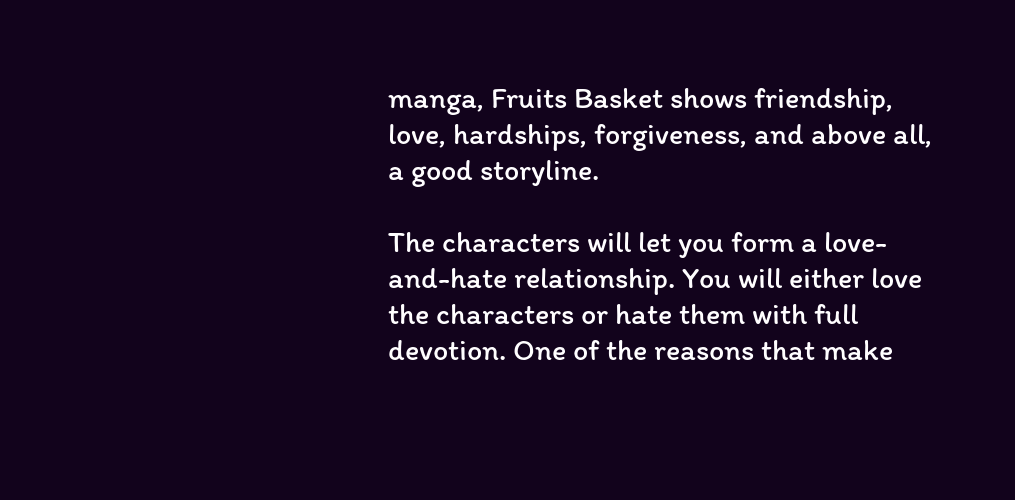manga, Fruits Basket shows friendship, love, hardships, forgiveness, and above all, a good storyline.

The characters will let you form a love-and-hate relationship. You will either love the characters or hate them with full devotion. One of the reasons that make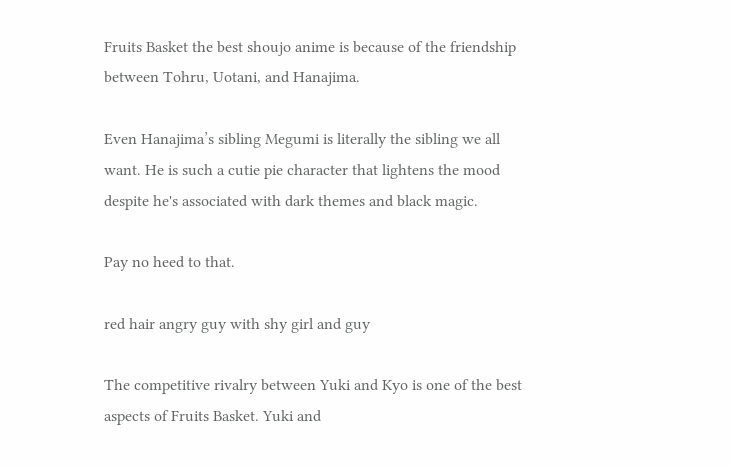Fruits Basket the best shoujo anime is because of the friendship between Tohru, Uotani, and Hanajima.

Even Hanajima’s sibling Megumi is literally the sibling we all want. He is such a cutie pie character that lightens the mood despite he's associated with dark themes and black magic.

Pay no heed to that.

red hair angry guy with shy girl and guy

The competitive rivalry between Yuki and Kyo is one of the best aspects of Fruits Basket. Yuki and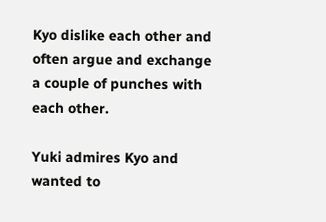Kyo dislike each other and often argue and exchange a couple of punches with each other.

Yuki admires Kyo and wanted to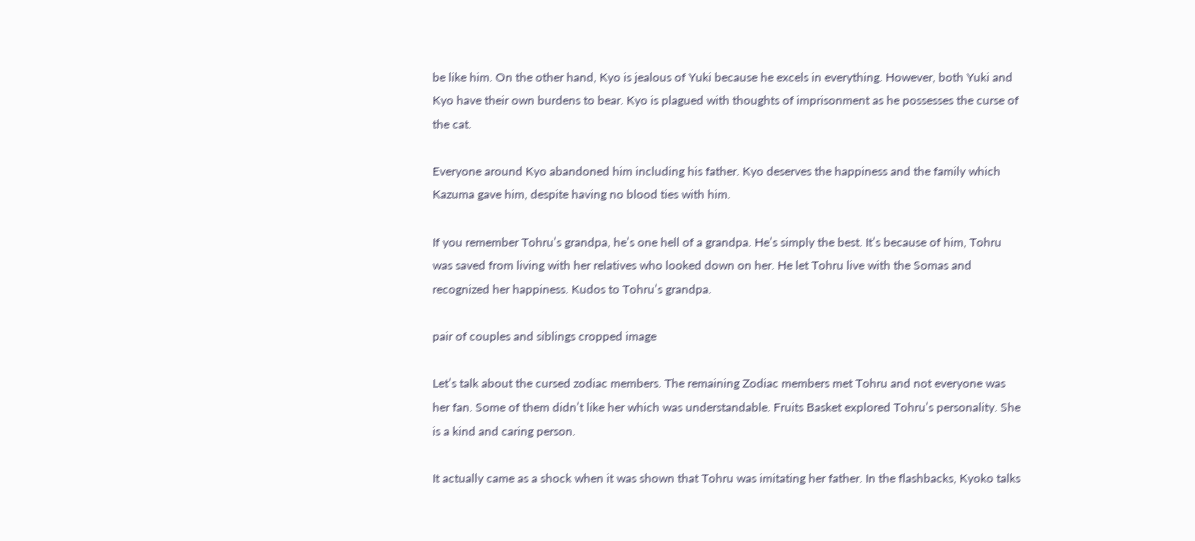be like him. On the other hand, Kyo is jealous of Yuki because he excels in everything. However, both Yuki and Kyo have their own burdens to bear. Kyo is plagued with thoughts of imprisonment as he possesses the curse of the cat.

Everyone around Kyo abandoned him including his father. Kyo deserves the happiness and the family which Kazuma gave him, despite having no blood ties with him.

If you remember Tohru’s grandpa, he’s one hell of a grandpa. He’s simply the best. It’s because of him, Tohru was saved from living with her relatives who looked down on her. He let Tohru live with the Somas and recognized her happiness. Kudos to Tohru’s grandpa.

pair of couples and siblings cropped image

Let’s talk about the cursed zodiac members. The remaining Zodiac members met Tohru and not everyone was her fan. Some of them didn’t like her which was understandable. Fruits Basket explored Tohru’s personality. She is a kind and caring person.

It actually came as a shock when it was shown that Tohru was imitating her father. In the flashbacks, Kyoko talks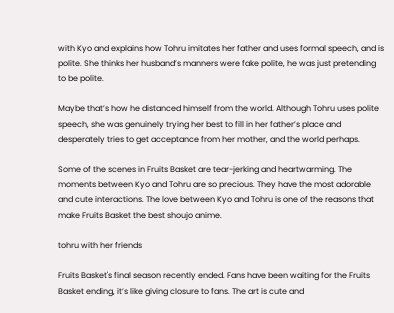with Kyo and explains how Tohru imitates her father and uses formal speech, and is polite. She thinks her husband’s manners were fake polite, he was just pretending to be polite.

Maybe that’s how he distanced himself from the world. Although Tohru uses polite speech, she was genuinely trying her best to fill in her father’s place and desperately tries to get acceptance from her mother, and the world perhaps.

Some of the scenes in Fruits Basket are tear-jerking and heartwarming. The moments between Kyo and Tohru are so precious. They have the most adorable and cute interactions. The love between Kyo and Tohru is one of the reasons that make Fruits Basket the best shoujo anime.

tohru with her friends

Fruits Basket's final season recently ended. Fans have been waiting for the Fruits Basket ending, it’s like giving closure to fans. The art is cute and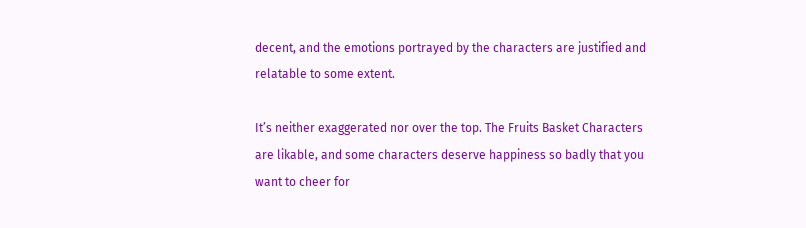decent, and the emotions portrayed by the characters are justified and relatable to some extent.

It’s neither exaggerated nor over the top. The Fruits Basket Characters are likable, and some characters deserve happiness so badly that you want to cheer for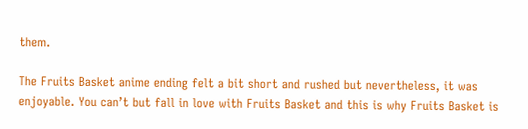them.

The Fruits Basket anime ending felt a bit short and rushed but nevertheless, it was enjoyable. You can’t but fall in love with Fruits Basket and this is why Fruits Basket is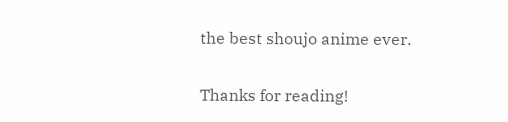the best shoujo anime ever.

Thanks for reading!